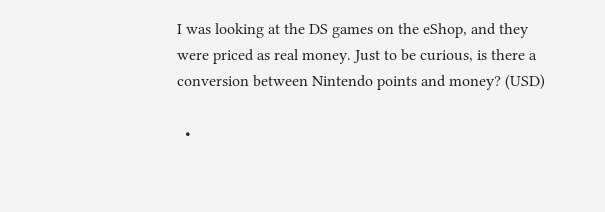I was looking at the DS games on the eShop, and they were priced as real money. Just to be curious, is there a conversion between Nintendo points and money? (USD)

  •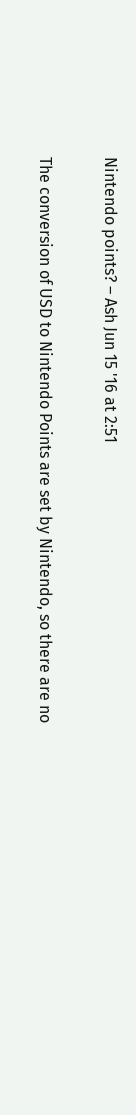Nintendo points? – Ash Jun 15 '16 at 2:51

The conversion of USD to Nintendo Points are set by Nintendo, so there are no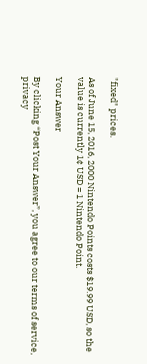"fixed" prices.

As of June 15, 2016, 2000 Nintendo Points costs $19.99 USD, so the value is currently 1¢ USD = 1 Nintendo Point.

Your Answer

By clicking “Post Your Answer”, you agree to our terms of service, privacy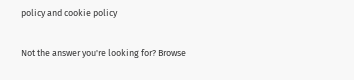policy and cookie policy

Not the answer you're looking for? Browse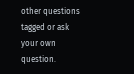other questions tagged or ask your own question.